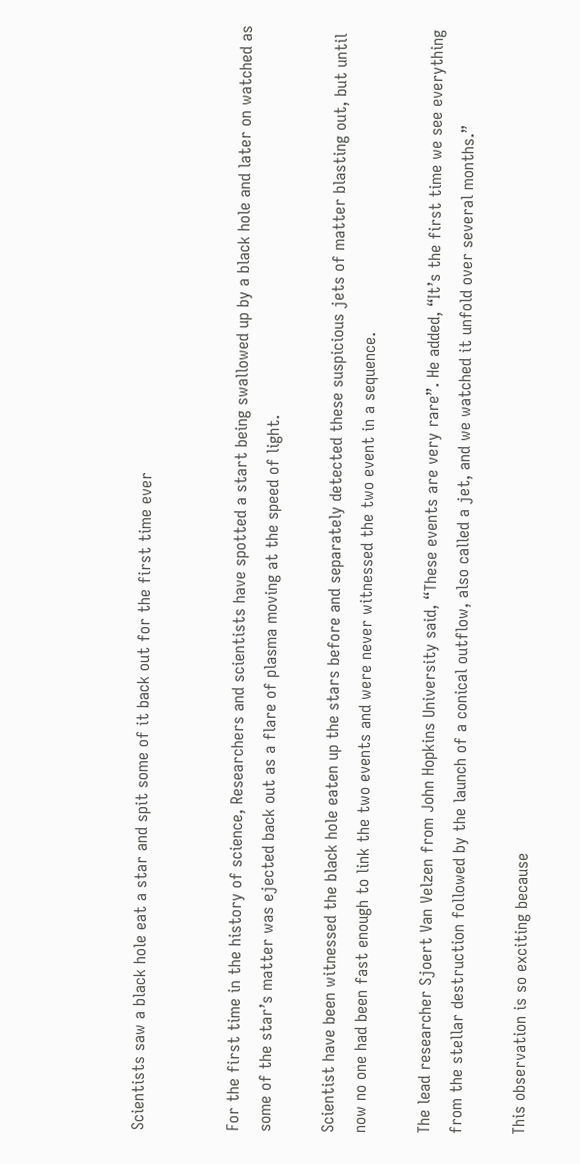Scientists saw a black hole eat a star and spit some of it back out for the first time ever


For the first time in the history of science, Researchers and scientists have spotted a start being swallowed up by a black hole and later on watched as some of the star’s matter was ejected back out as a flare of plasma moving at the speed of light.

Scientist have been witnessed the black hole eaten up the stars before and separately detected these suspicious jets of matter blasting out, but until now no one had been fast enough to link the two events and were never witnessed the two event in a sequence.

The lead researcher Sjoert Van Velzen from John Hopkins University said, “These events are very rare”. He added, “It’s the first time we see everything from the stellar destruction followed by the launch of a conical outflow, also called a jet, and we watched it unfold over several months.”

This observation is so exciting because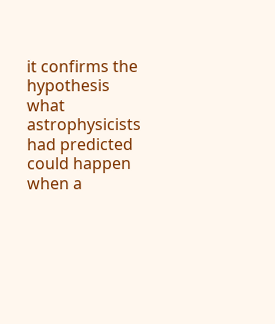it confirms the hypothesis what astrophysicists had predicted could happen when a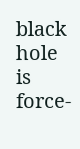black hole is force-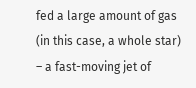fed a large amount of gas (in this case, a whole star) – a fast-moving jet of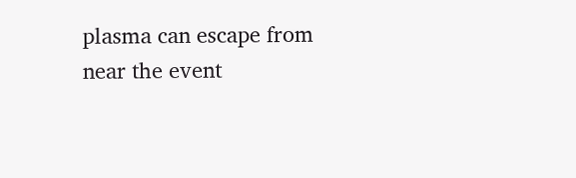plasma can escape from near the event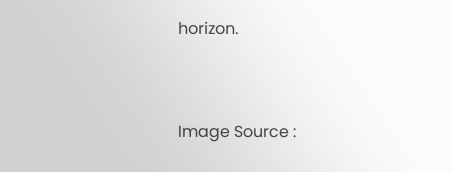horizon.


Image Source :